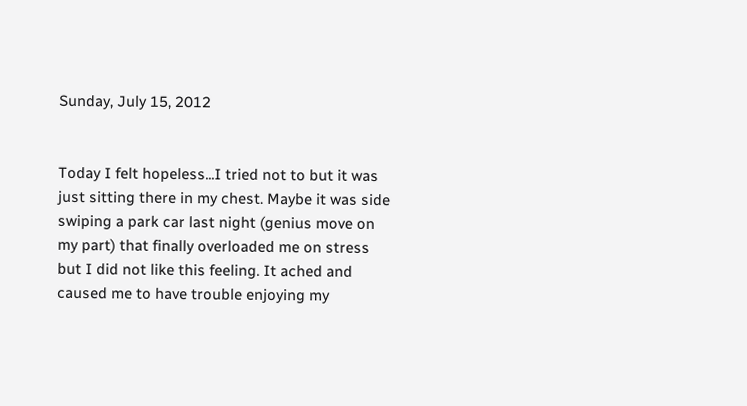Sunday, July 15, 2012


Today I felt hopeless...I tried not to but it was just sitting there in my chest. Maybe it was side swiping a park car last night (genius move on my part) that finally overloaded me on stress but I did not like this feeling. It ached and caused me to have trouble enjoying my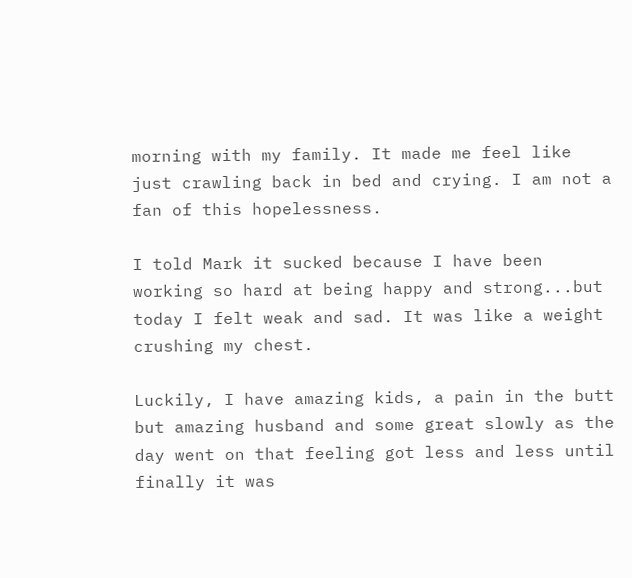morning with my family. It made me feel like just crawling back in bed and crying. I am not a fan of this hopelessness.

I told Mark it sucked because I have been working so hard at being happy and strong...but today I felt weak and sad. It was like a weight crushing my chest.

Luckily, I have amazing kids, a pain in the butt but amazing husband and some great slowly as the day went on that feeling got less and less until finally it was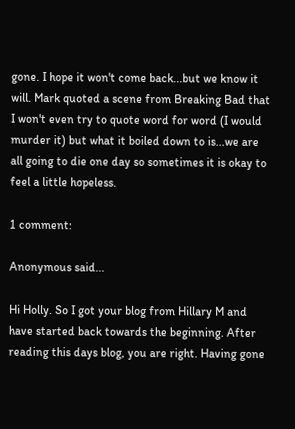gone. I hope it won't come back...but we know it will. Mark quoted a scene from Breaking Bad that I won't even try to quote word for word (I would murder it) but what it boiled down to is...we are all going to die one day so sometimes it is okay to feel a little hopeless.

1 comment:

Anonymous said...

Hi Holly. So I got your blog from Hillary M and have started back towards the beginning. After reading this days blog, you are right. Having gone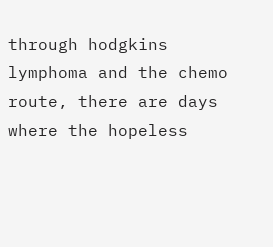through hodgkins lymphoma and the chemo route, there are days where the hopeless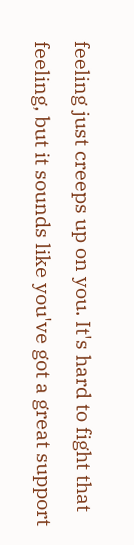feeling just creeps up on you. It's hard to fight that feeling, but it sounds like you've got a great support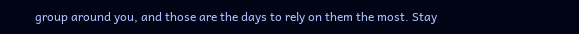group around you, and those are the days to rely on them the most. Stay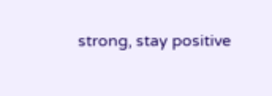strong, stay positive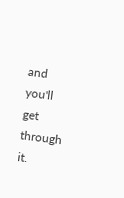and you'll get through it.